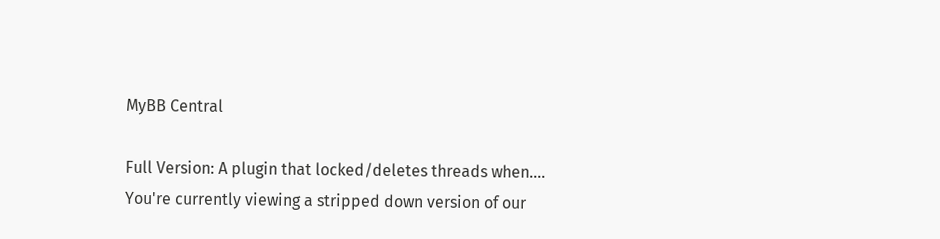MyBB Central

Full Version: A plugin that locked/deletes threads when....
You're currently viewing a stripped down version of our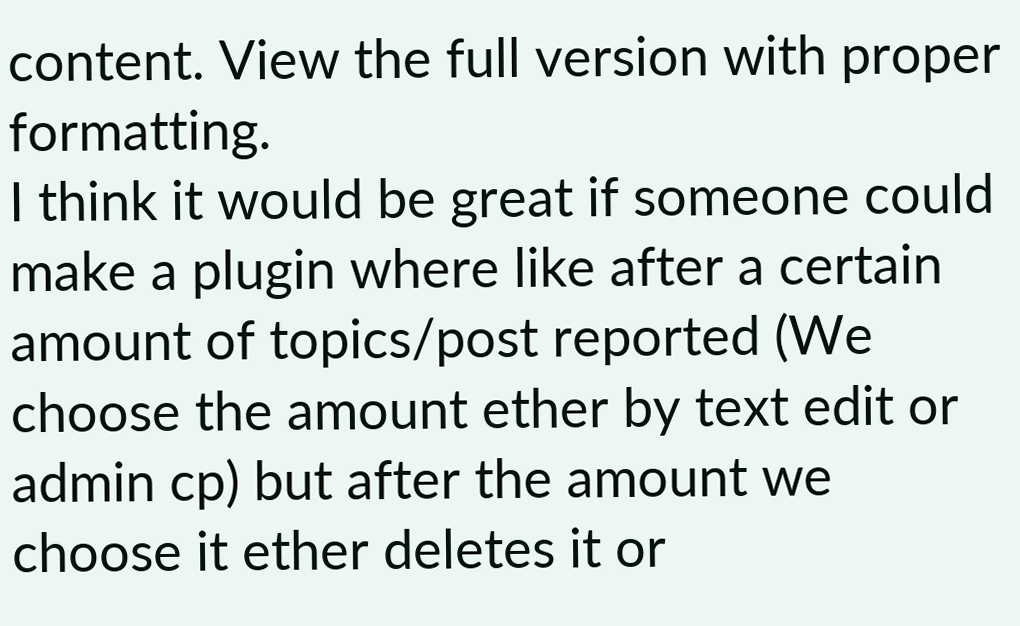content. View the full version with proper formatting.
I think it would be great if someone could make a plugin where like after a certain amount of topics/post reported (We choose the amount ether by text edit or admin cp) but after the amount we choose it ether deletes it or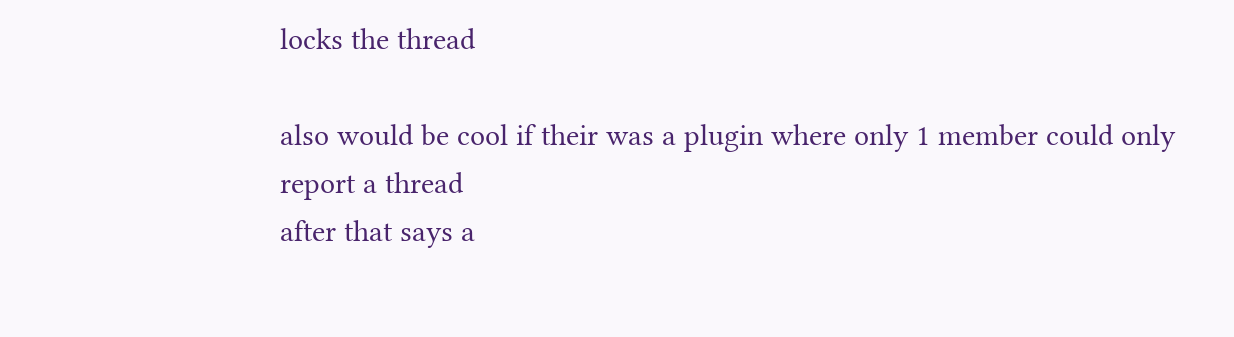locks the thread

also would be cool if their was a plugin where only 1 member could only report a thread
after that says a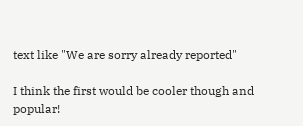text like "We are sorry already reported"

I think the first would be cooler though and popular!